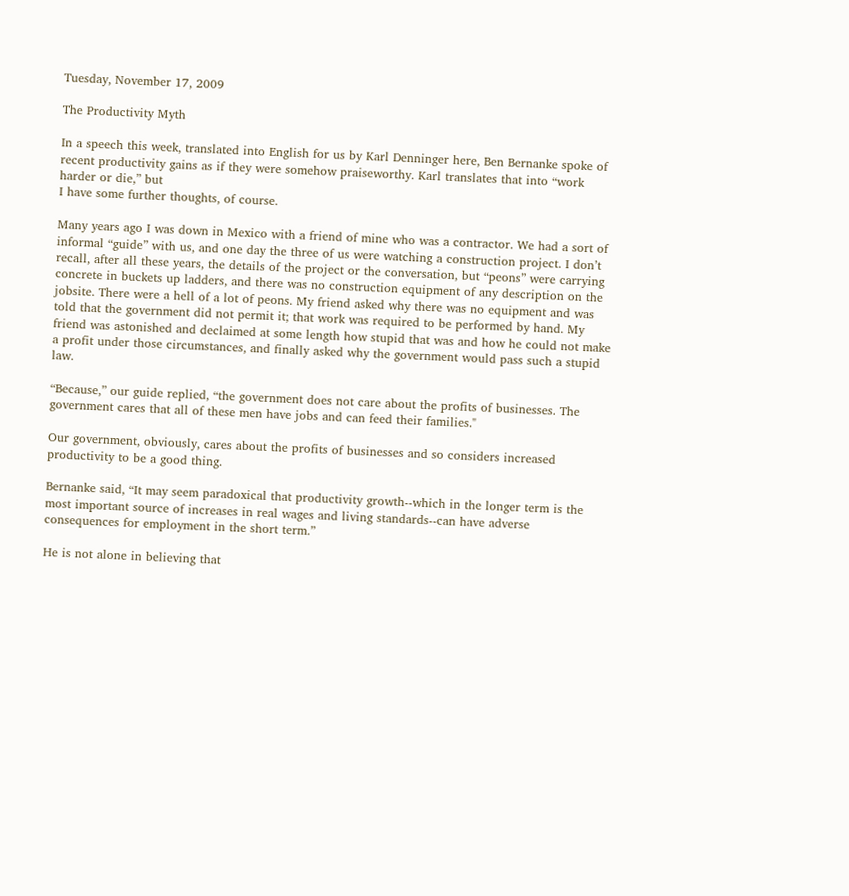Tuesday, November 17, 2009

The Productivity Myth

In a speech this week, translated into English for us by Karl Denninger here, Ben Bernanke spoke of recent productivity gains as if they were somehow praiseworthy. Karl translates that into “work harder or die,” but
I have some further thoughts, of course.

Many years ago I was down in Mexico with a friend of mine who was a contractor. We had a sort of informal “guide” with us, and one day the three of us were watching a construction project. I don’t recall, after all these years, the details of the project or the conversation, but “peons” were carrying concrete in buckets up ladders, and there was no construction equipment of any description on the jobsite. There were a hell of a lot of peons. My friend asked why there was no equipment and was told that the government did not permit it; that work was required to be performed by hand. My friend was astonished and declaimed at some length how stupid that was and how he could not make a profit under those circumstances, and finally asked why the government would pass such a stupid law.

“Because,” our guide replied, “the government does not care about the profits of businesses. The government cares that all of these men have jobs and can feed their families."

Our government, obviously, cares about the profits of businesses and so considers increased productivity to be a good thing.

Bernanke said, “It may seem paradoxical that productivity growth--which in the longer term is the most important source of increases in real wages and living standards--can have adverse consequences for employment in the short term.”

He is not alone in believing that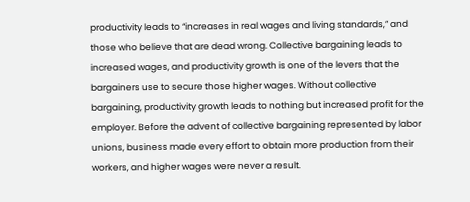productivity leads to “increases in real wages and living standards,” and those who believe that are dead wrong. Collective bargaining leads to increased wages, and productivity growth is one of the levers that the bargainers use to secure those higher wages. Without collective bargaining, productivity growth leads to nothing but increased profit for the employer. Before the advent of collective bargaining represented by labor unions, business made every effort to obtain more production from their workers, and higher wages were never a result.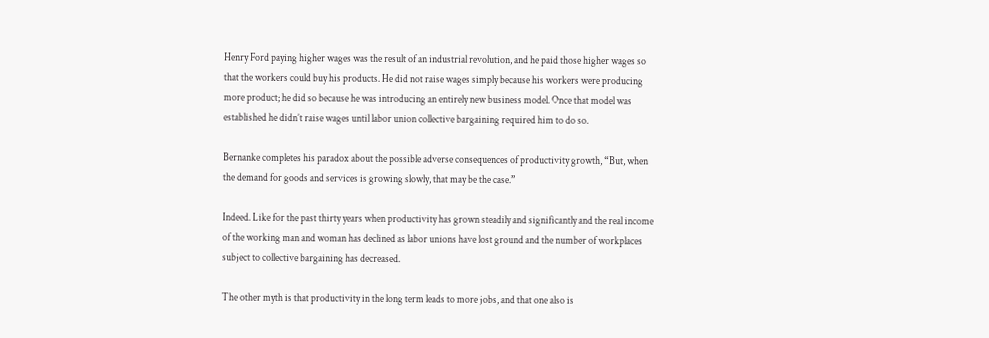Henry Ford paying higher wages was the result of an industrial revolution, and he paid those higher wages so that the workers could buy his products. He did not raise wages simply because his workers were producing more product; he did so because he was introducing an entirely new business model. Once that model was established he didn’t raise wages until labor union collective bargaining required him to do so.

Bernanke completes his paradox about the possible adverse consequences of productivity growth, “But, when the demand for goods and services is growing slowly, that may be the case.”

Indeed. Like for the past thirty years when productivity has grown steadily and significantly and the real income of the working man and woman has declined as labor unions have lost ground and the number of workplaces subject to collective bargaining has decreased.

The other myth is that productivity in the long term leads to more jobs, and that one also is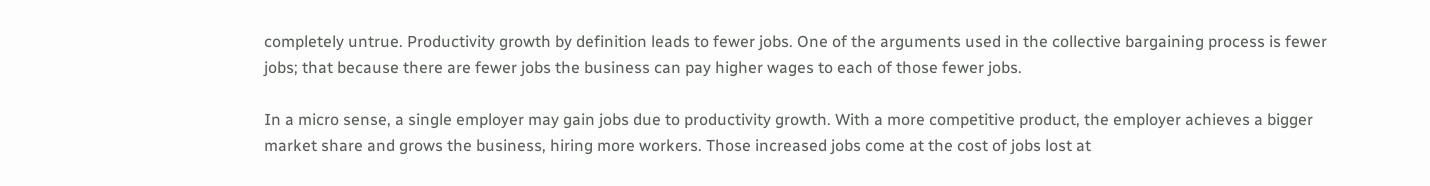completely untrue. Productivity growth by definition leads to fewer jobs. One of the arguments used in the collective bargaining process is fewer jobs; that because there are fewer jobs the business can pay higher wages to each of those fewer jobs.

In a micro sense, a single employer may gain jobs due to productivity growth. With a more competitive product, the employer achieves a bigger market share and grows the business, hiring more workers. Those increased jobs come at the cost of jobs lost at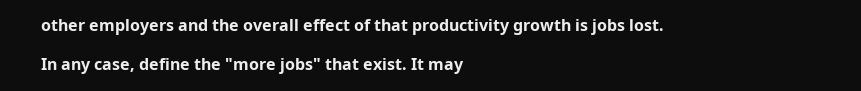other employers and the overall effect of that productivity growth is jobs lost.

In any case, define the "more jobs" that exist. It may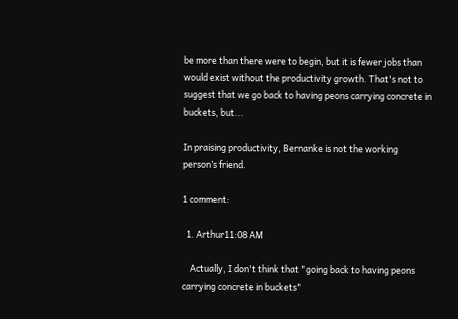be more than there were to begin, but it is fewer jobs than would exist without the productivity growth. That's not to suggest that we go back to having peons carrying concrete in buckets, but...

In praising productivity, Bernanke is not the working person’s friend.

1 comment:

  1. Arthur11:08 AM

    Actually, I don't think that "going back to having peons carrying concrete in buckets"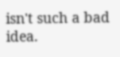isn't such a bad idea.